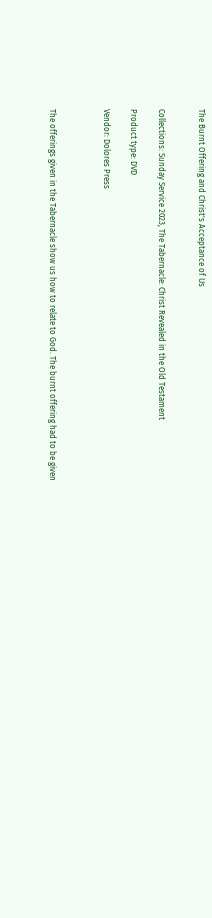The Burnt Offering and Christ's Acceptance of Us


Collections: Sunday Service 2023, The Tabernacle: Christ Revealed in the Old Testament

Product type: DVD

Vendor: Dolores Press



The offerings given in the Tabernacle show us how to relate to God. The burnt offering had to be given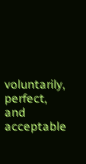voluntarily, perfect, and acceptable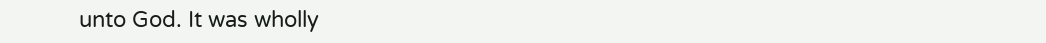unto God. It was wholly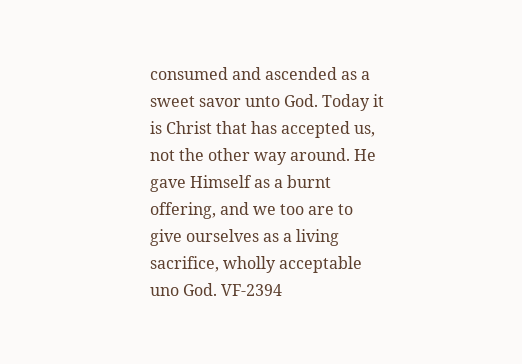consumed and ascended as a sweet savor unto God. Today it is Christ that has accepted us, not the other way around. He gave Himself as a burnt offering, and we too are to give ourselves as a living sacrifice, wholly acceptable uno God. VF-2394